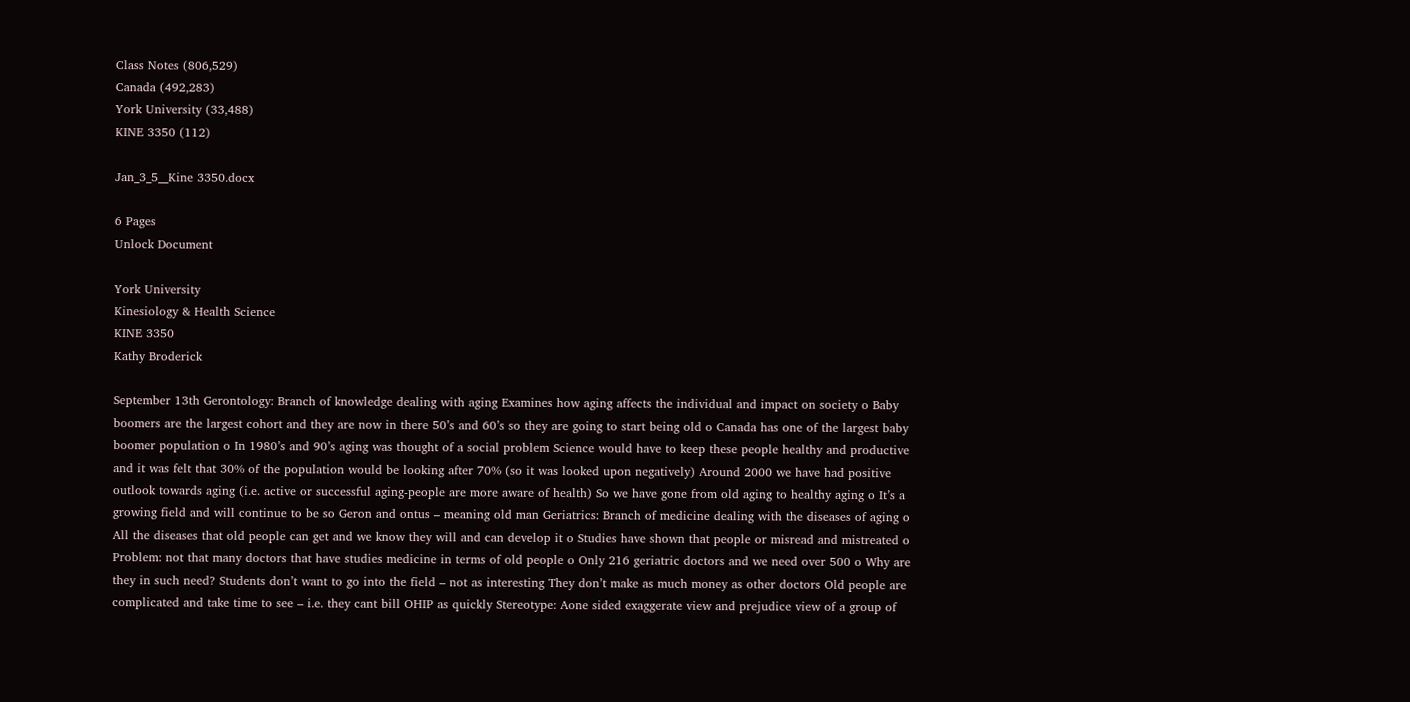Class Notes (806,529)
Canada (492,283)
York University (33,488)
KINE 3350 (112)

Jan_3_5__Kine 3350.docx

6 Pages
Unlock Document

York University
Kinesiology & Health Science
KINE 3350
Kathy Broderick

September 13th Gerontology: Branch of knowledge dealing with aging Examines how aging affects the individual and impact on society o Baby boomers are the largest cohort and they are now in there 50’s and 60’s so they are going to start being old o Canada has one of the largest baby boomer population o In 1980’s and 90’s aging was thought of a social problem Science would have to keep these people healthy and productive and it was felt that 30% of the population would be looking after 70% (so it was looked upon negatively) Around 2000 we have had positive outlook towards aging (i.e. active or successful aging-people are more aware of health) So we have gone from old aging to healthy aging o It’s a growing field and will continue to be so Geron and ontus – meaning old man Geriatrics: Branch of medicine dealing with the diseases of aging o All the diseases that old people can get and we know they will and can develop it o Studies have shown that people or misread and mistreated o Problem: not that many doctors that have studies medicine in terms of old people o Only 216 geriatric doctors and we need over 500 o Why are they in such need? Students don’t want to go into the field – not as interesting They don’t make as much money as other doctors Old people are complicated and take time to see – i.e. they cant bill OHIP as quickly Stereotype: Aone sided exaggerate view and prejudice view of a group of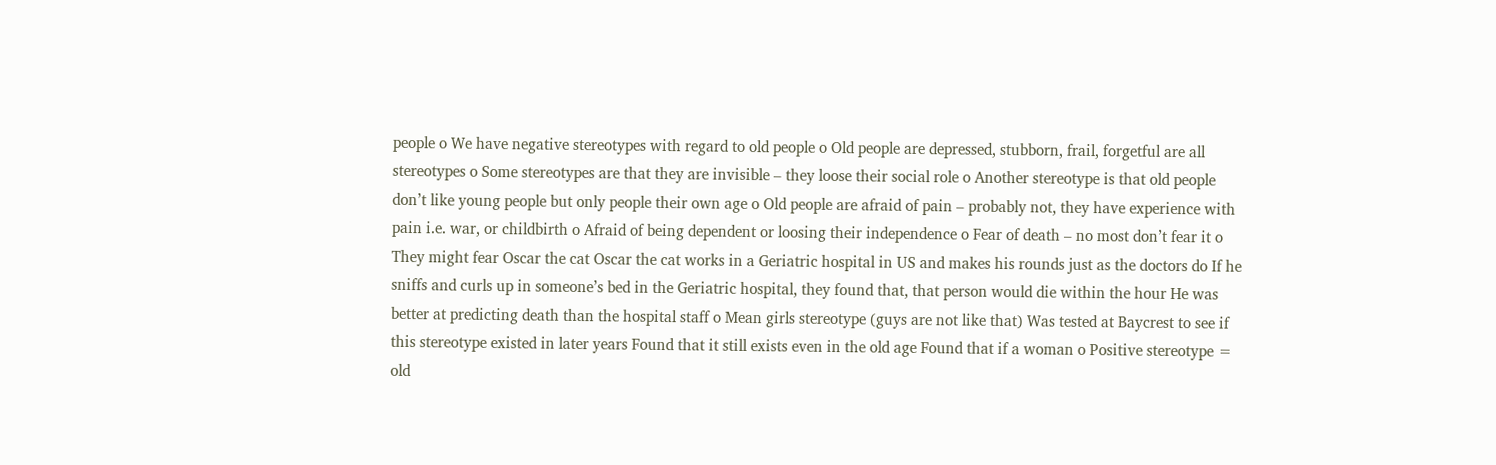people o We have negative stereotypes with regard to old people o Old people are depressed, stubborn, frail, forgetful are all stereotypes o Some stereotypes are that they are invisible – they loose their social role o Another stereotype is that old people don’t like young people but only people their own age o Old people are afraid of pain – probably not, they have experience with pain i.e. war, or childbirth o Afraid of being dependent or loosing their independence o Fear of death – no most don’t fear it o They might fear Oscar the cat Oscar the cat works in a Geriatric hospital in US and makes his rounds just as the doctors do If he sniffs and curls up in someone’s bed in the Geriatric hospital, they found that, that person would die within the hour He was better at predicting death than the hospital staff o Mean girls stereotype (guys are not like that) Was tested at Baycrest to see if this stereotype existed in later years Found that it still exists even in the old age Found that if a woman o Positive stereotype = old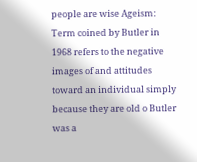people are wise Ageism: Term coined by Butler in 1968 refers to the negative images of and attitudes toward an individual simply because they are old o Butler was a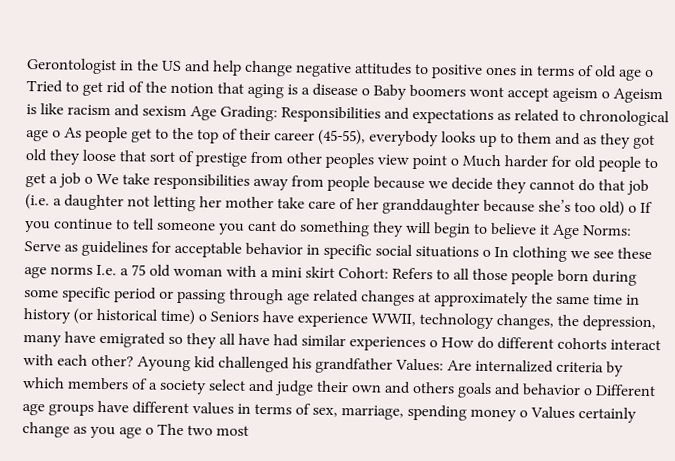Gerontologist in the US and help change negative attitudes to positive ones in terms of old age o Tried to get rid of the notion that aging is a disease o Baby boomers wont accept ageism o Ageism is like racism and sexism Age Grading: Responsibilities and expectations as related to chronological age o As people get to the top of their career (45-55), everybody looks up to them and as they got old they loose that sort of prestige from other peoples view point o Much harder for old people to get a job o We take responsibilities away from people because we decide they cannot do that job (i.e. a daughter not letting her mother take care of her granddaughter because she’s too old) o If you continue to tell someone you cant do something they will begin to believe it Age Norms: Serve as guidelines for acceptable behavior in specific social situations o In clothing we see these age norms I.e. a 75 old woman with a mini skirt Cohort: Refers to all those people born during some specific period or passing through age related changes at approximately the same time in history (or historical time) o Seniors have experience WWII, technology changes, the depression, many have emigrated so they all have had similar experiences o How do different cohorts interact with each other? Ayoung kid challenged his grandfather Values: Are internalized criteria by which members of a society select and judge their own and others goals and behavior o Different age groups have different values in terms of sex, marriage, spending money o Values certainly change as you age o The two most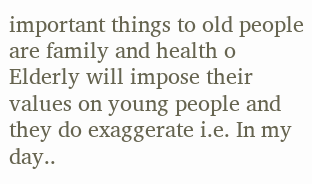important things to old people are family and health o Elderly will impose their values on young people and they do exaggerate i.e. In my day..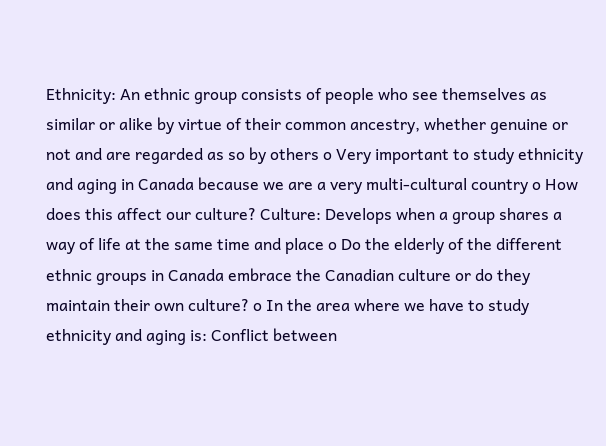Ethnicity: An ethnic group consists of people who see themselves as similar or alike by virtue of their common ancestry, whether genuine or not and are regarded as so by others o Very important to study ethnicity and aging in Canada because we are a very multi-cultural country o How does this affect our culture? Culture: Develops when a group shares a way of life at the same time and place o Do the elderly of the different ethnic groups in Canada embrace the Canadian culture or do they maintain their own culture? o In the area where we have to study ethnicity and aging is: Conflict between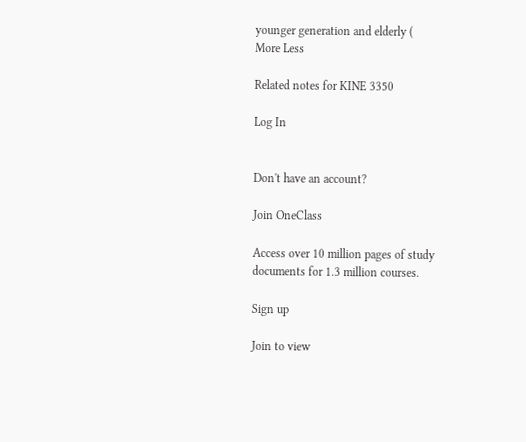younger generation and elderly (
More Less

Related notes for KINE 3350

Log In


Don't have an account?

Join OneClass

Access over 10 million pages of study
documents for 1.3 million courses.

Sign up

Join to view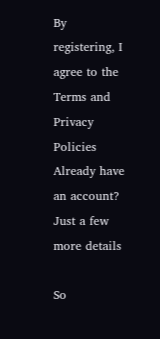By registering, I agree to the Terms and Privacy Policies
Already have an account?
Just a few more details

So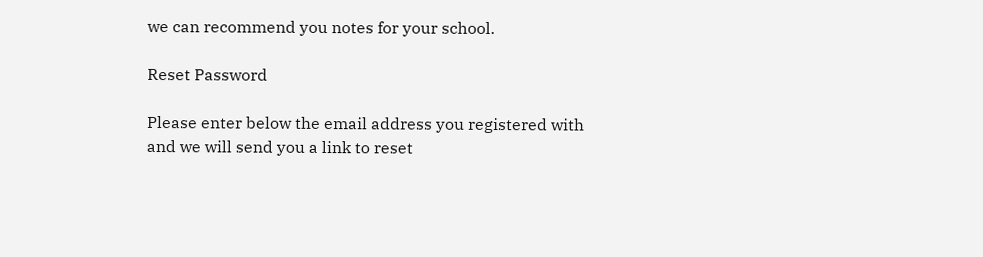we can recommend you notes for your school.

Reset Password

Please enter below the email address you registered with and we will send you a link to reset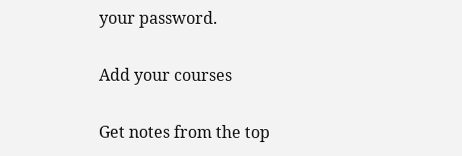your password.

Add your courses

Get notes from the top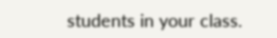students in your class.